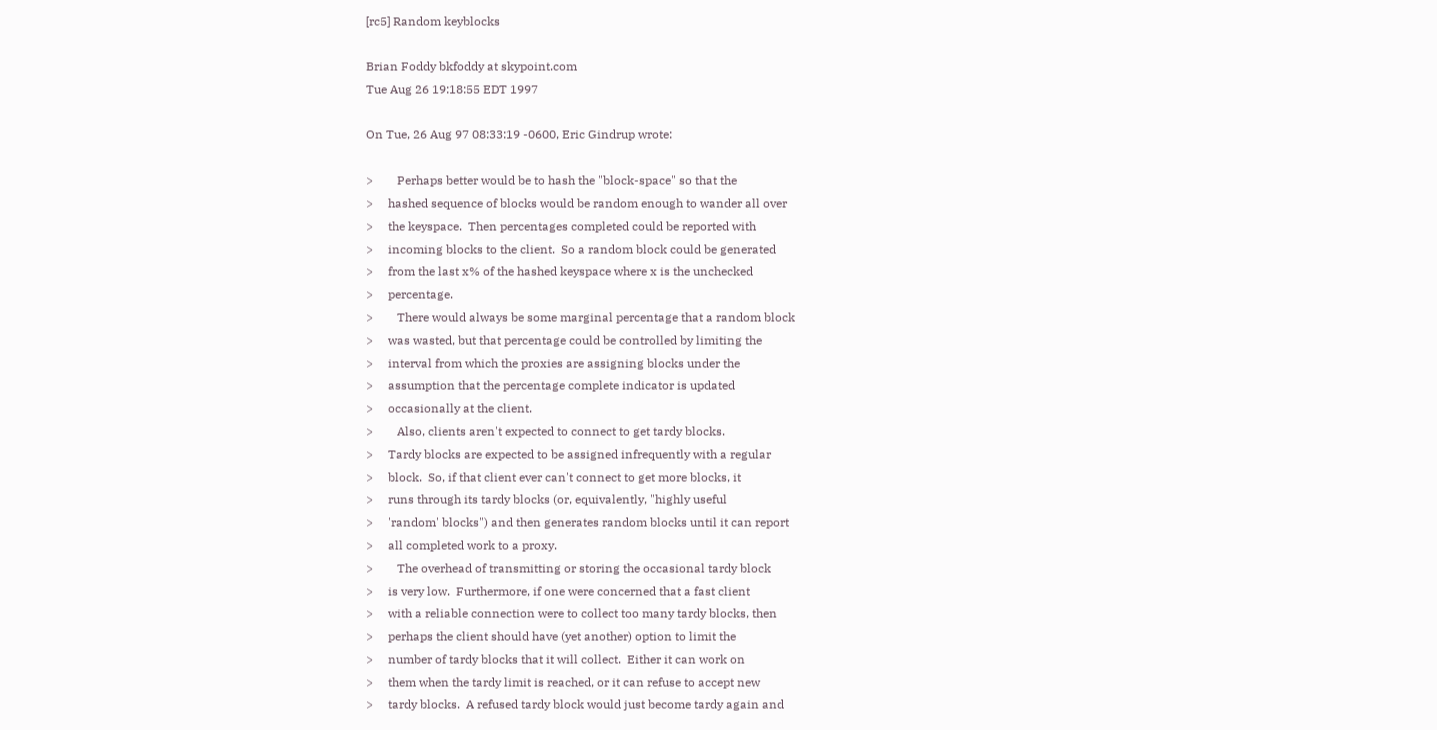[rc5] Random keyblocks

Brian Foddy bkfoddy at skypoint.com
Tue Aug 26 19:18:55 EDT 1997

On Tue, 26 Aug 97 08:33:19 -0600, Eric Gindrup wrote:

>        Perhaps better would be to hash the "block-space" so that the
>     hashed sequence of blocks would be random enough to wander all over
>     the keyspace.  Then percentages completed could be reported with
>     incoming blocks to the client.  So a random block could be generated
>     from the last x% of the hashed keyspace where x is the unchecked
>     percentage.
>        There would always be some marginal percentage that a random block
>     was wasted, but that percentage could be controlled by limiting the
>     interval from which the proxies are assigning blocks under the
>     assumption that the percentage complete indicator is updated
>     occasionally at the client.
>        Also, clients aren't expected to connect to get tardy blocks.
>     Tardy blocks are expected to be assigned infrequently with a regular
>     block.  So, if that client ever can't connect to get more blocks, it
>     runs through its tardy blocks (or, equivalently, "highly useful
>     'random' blocks") and then generates random blocks until it can report
>     all completed work to a proxy.
>        The overhead of transmitting or storing the occasional tardy block
>     is very low.  Furthermore, if one were concerned that a fast client
>     with a reliable connection were to collect too many tardy blocks, then
>     perhaps the client should have (yet another) option to limit the
>     number of tardy blocks that it will collect.  Either it can work on
>     them when the tardy limit is reached, or it can refuse to accept new
>     tardy blocks.  A refused tardy block would just become tardy again and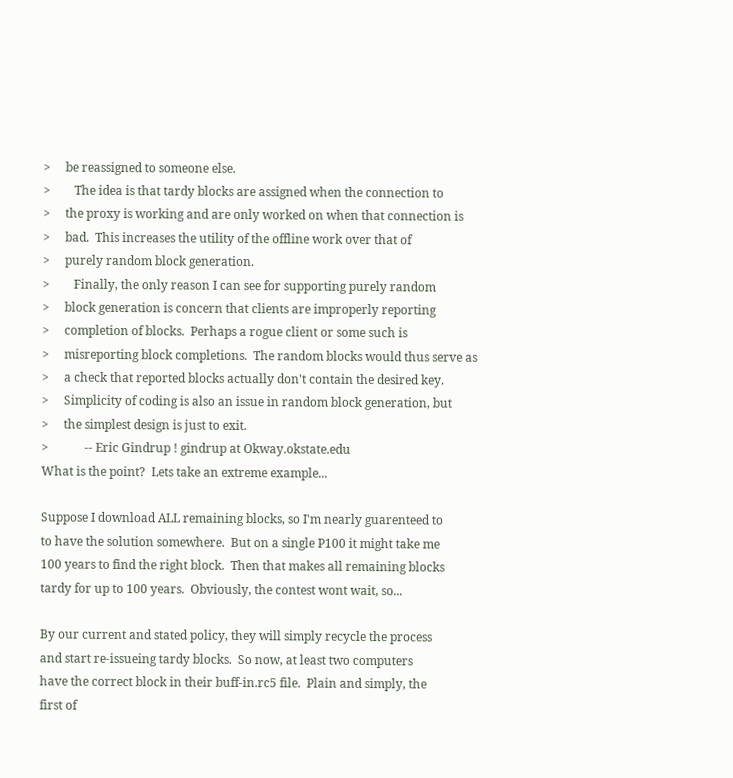>     be reassigned to someone else.
>        The idea is that tardy blocks are assigned when the connection to
>     the proxy is working and are only worked on when that connection is
>     bad.  This increases the utility of the offline work over that of
>     purely random block generation.
>        Finally, the only reason I can see for supporting purely random
>     block generation is concern that clients are improperly reporting
>     completion of blocks.  Perhaps a rogue client or some such is
>     misreporting block completions.  The random blocks would thus serve as
>     a check that reported blocks actually don't contain the desired key.
>     Simplicity of coding is also an issue in random block generation, but
>     the simplest design is just to exit.
>            -- Eric Gindrup ! gindrup at Okway.okstate.edu
What is the point?  Lets take an extreme example...

Suppose I download ALL remaining blocks, so I'm nearly guarenteed to
to have the solution somewhere.  But on a single P100 it might take me
100 years to find the right block.  Then that makes all remaining blocks
tardy for up to 100 years.  Obviously, the contest wont wait, so...

By our current and stated policy, they will simply recycle the process
and start re-issueing tardy blocks.  So now, at least two computers
have the correct block in their buff-in.rc5 file.  Plain and simply, the
first of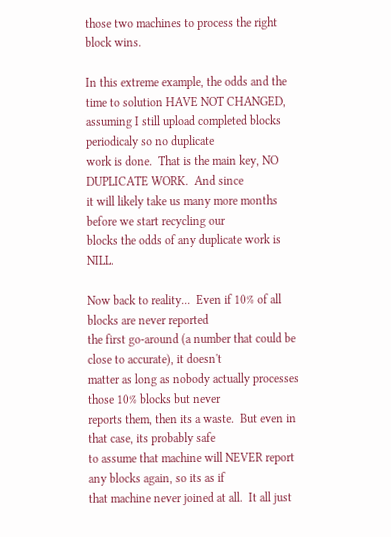those two machines to process the right block wins.

In this extreme example, the odds and the time to solution HAVE NOT CHANGED,
assuming I still upload completed blocks periodicaly so no duplicate
work is done.  That is the main key, NO DUPLICATE WORK.  And since
it will likely take us many more months before we start recycling our
blocks the odds of any duplicate work is NILL.

Now back to reality...  Even if 10% of all blocks are never reported
the first go-around (a number that could be close to accurate), it doesn't
matter as long as nobody actually processes those 10% blocks but never
reports them, then its a waste.  But even in that case, its probably safe
to assume that machine will NEVER report any blocks again, so its as if
that machine never joined at all.  It all just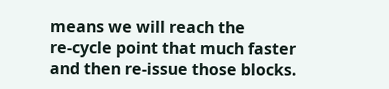means we will reach the
re-cycle point that much faster and then re-issue those blocks.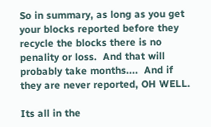So in summary, as long as you get your blocks reported before they
recycle the blocks there is no penality or loss.  And that will
probably take months....  And if they are never reported, OH WELL.

Its all in the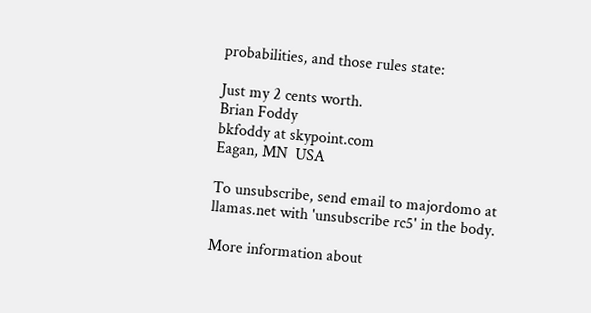probabilities, and those rules state:

Just my 2 cents worth.
Brian Foddy
bkfoddy at skypoint.com
Eagan, MN  USA

To unsubscribe, send email to majordomo at llamas.net with 'unsubscribe rc5' in the body.

More information about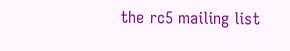the rc5 mailing list